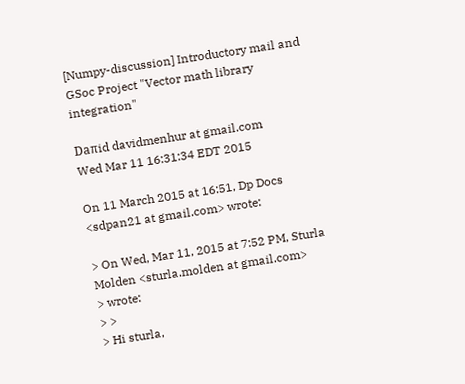[Numpy-discussion] Introductory mail and GSoc Project "Vector math library integration"

Daπid davidmenhur at gmail.com
Wed Mar 11 16:31:34 EDT 2015

On 11 March 2015 at 16:51, Dp Docs <sdpan21 at gmail.com> wrote:

> On Wed, Mar 11, 2015 at 7:52 PM, Sturla Molden <sturla.molden at gmail.com>
> wrote:
> >
> Hi sturla,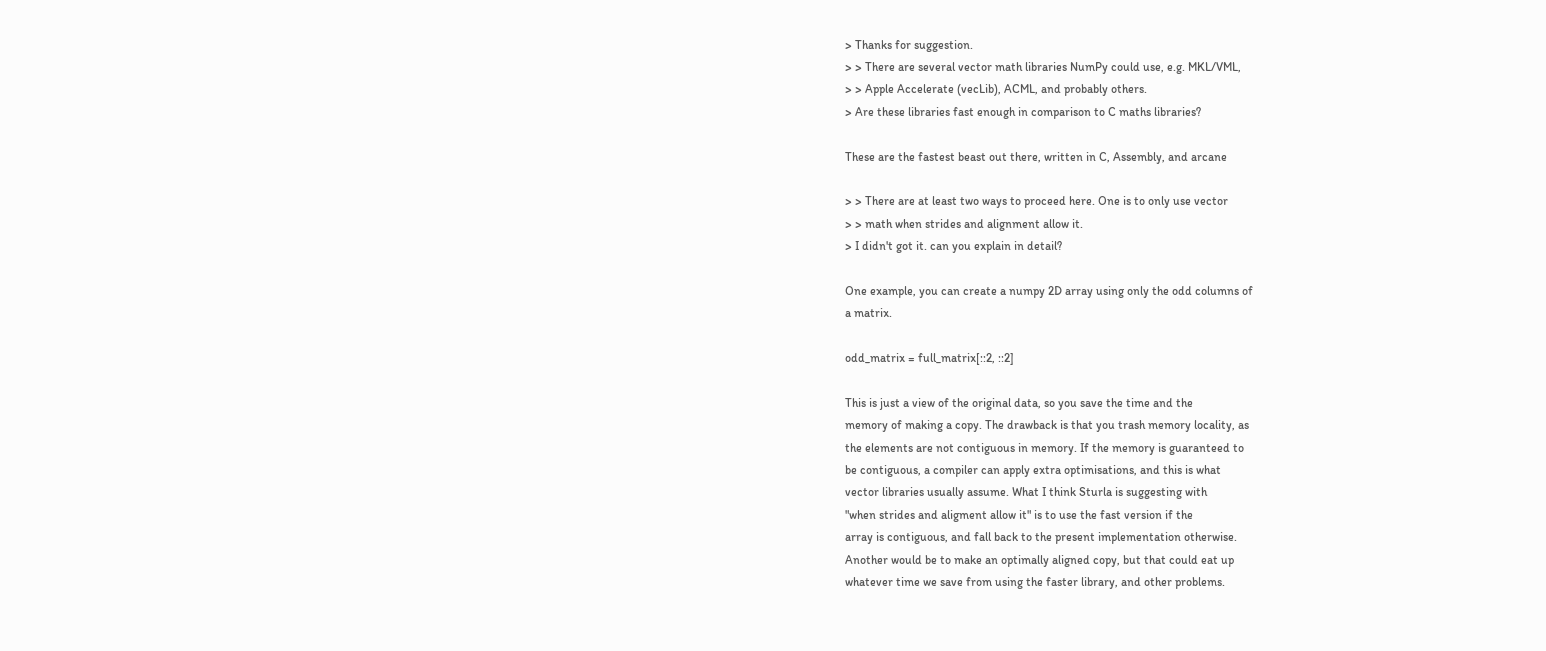> Thanks for suggestion.
> > There are several vector math libraries NumPy could use, e.g. MKL/VML,
> > Apple Accelerate (vecLib), ACML, and probably others.
> Are these libraries fast enough in comparison to C maths libraries?

These are the fastest beast out there, written in C, Assembly, and arcane

> > There are at least two ways to proceed here. One is to only use vector
> > math when strides and alignment allow it.
> I didn't got it. can you explain in detail?

One example, you can create a numpy 2D array using only the odd columns of
a matrix.

odd_matrix = full_matrix[::2, ::2]

This is just a view of the original data, so you save the time and the
memory of making a copy. The drawback is that you trash memory locality, as
the elements are not contiguous in memory. If the memory is guaranteed to
be contiguous, a compiler can apply extra optimisations, and this is what
vector libraries usually assume. What I think Sturla is suggesting with
"when strides and aligment allow it" is to use the fast version if the
array is contiguous, and fall back to the present implementation otherwise.
Another would be to make an optimally aligned copy, but that could eat up
whatever time we save from using the faster library, and other problems.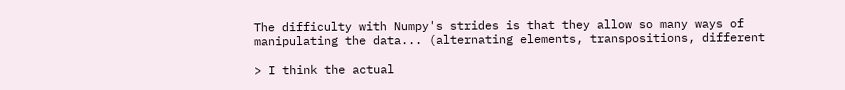The difficulty with Numpy's strides is that they allow so many ways of
manipulating the data... (alternating elements, transpositions, different

> I think the actual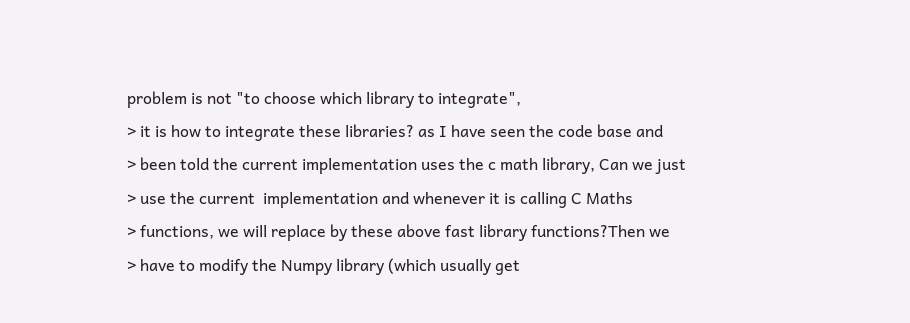problem is not "to choose which library to integrate",
> it is how to integrate these libraries? as I have seen the code base and
> been told the current implementation uses the c math library, Can we just
> use the current  implementation and whenever it is calling C Maths
> functions, we will replace by these above fast library functions?Then we
> have to modify the Numpy library (which usually get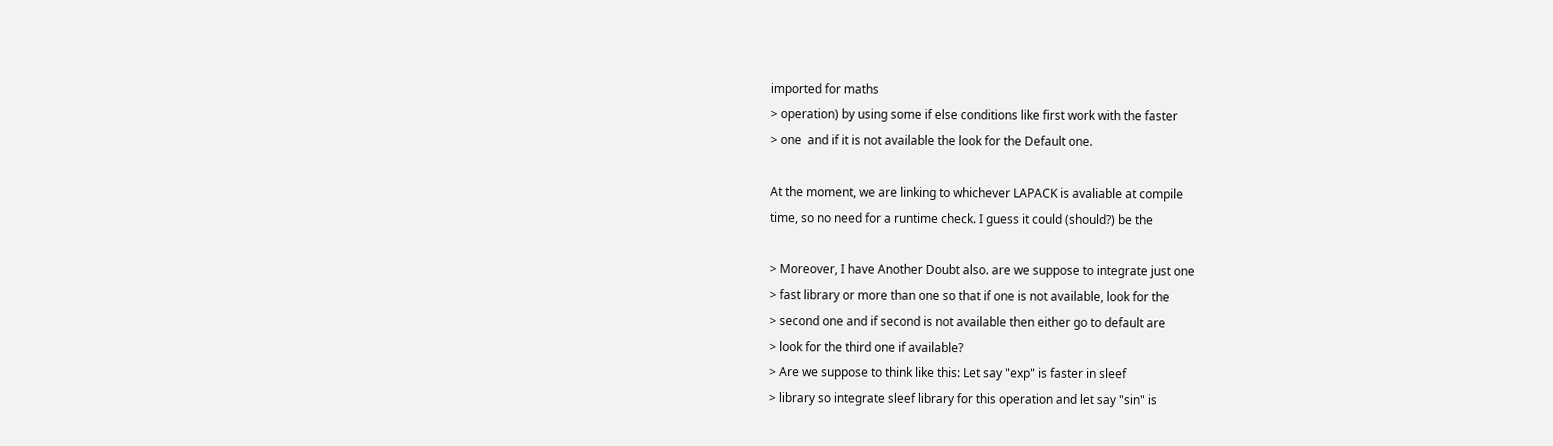imported for maths
> operation) by using some if else conditions like first work with the faster
> one  and if it is not available the look for the Default one.

At the moment, we are linking to whichever LAPACK is avaliable at compile
time, so no need for a runtime check. I guess it could (should?) be the

> Moreover, I have Another Doubt also. are we suppose to integrate just one
> fast library or more than one so that if one is not available, look for the
> second one and if second is not available then either go to default are
> look for the third one if available?
> Are we suppose to think like this: Let say "exp" is faster in sleef
> library so integrate sleef library for this operation and let say "sin" is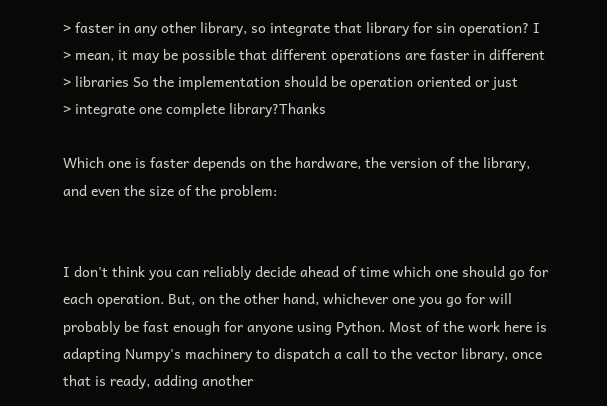> faster in any other library, so integrate that library for sin operation? I
> mean, it may be possible that different operations are faster in different
> libraries So the implementation should be operation oriented or just
> integrate one complete library?Thanks

Which one is faster depends on the hardware, the version of the library,
and even the size of the problem:


I don't think you can reliably decide ahead of time which one should go for
each operation. But, on the other hand, whichever one you go for will
probably be fast enough for anyone using Python. Most of the work here is
adapting Numpy's machinery to dispatch a call to the vector library, once
that is ready, adding another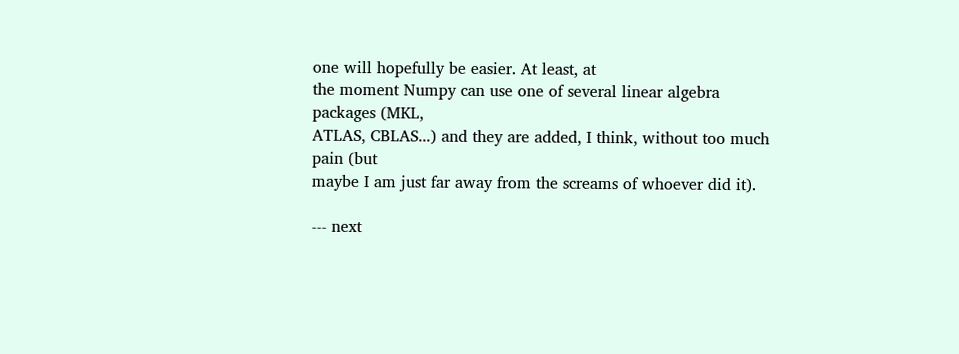one will hopefully be easier. At least, at
the moment Numpy can use one of several linear algebra packages (MKL,
ATLAS, CBLAS...) and they are added, I think, without too much pain (but
maybe I am just far away from the screams of whoever did it).

--- next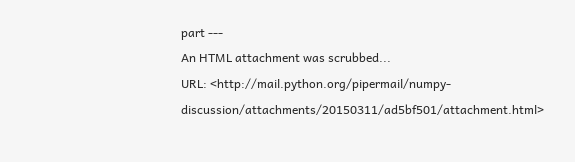part ---
An HTML attachment was scrubbed...
URL: <http://mail.python.org/pipermail/numpy-discussion/attachments/20150311/ad5bf501/attachment.html>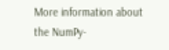More information about the NumPy-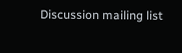Discussion mailing list